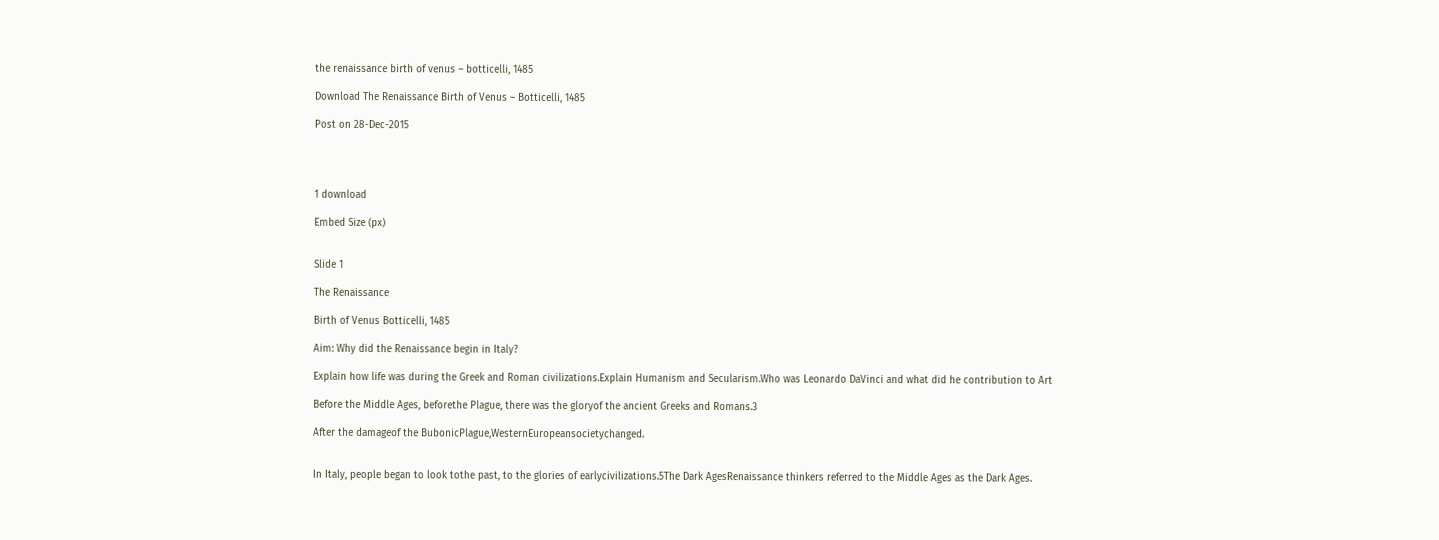the renaissance birth of venus – botticelli, 1485

Download The Renaissance Birth of Venus – Botticelli, 1485

Post on 28-Dec-2015




1 download

Embed Size (px)


Slide 1

The Renaissance

Birth of Venus Botticelli, 1485

Aim: Why did the Renaissance begin in Italy?

Explain how life was during the Greek and Roman civilizations.Explain Humanism and Secularism.Who was Leonardo DaVinci and what did he contribution to Art

Before the Middle Ages, beforethe Plague, there was the gloryof the ancient Greeks and Romans.3

After the damageof the BubonicPlague,WesternEuropeansocietychanged.


In Italy, people began to look tothe past, to the glories of earlycivilizations.5The Dark AgesRenaissance thinkers referred to the Middle Ages as the Dark Ages.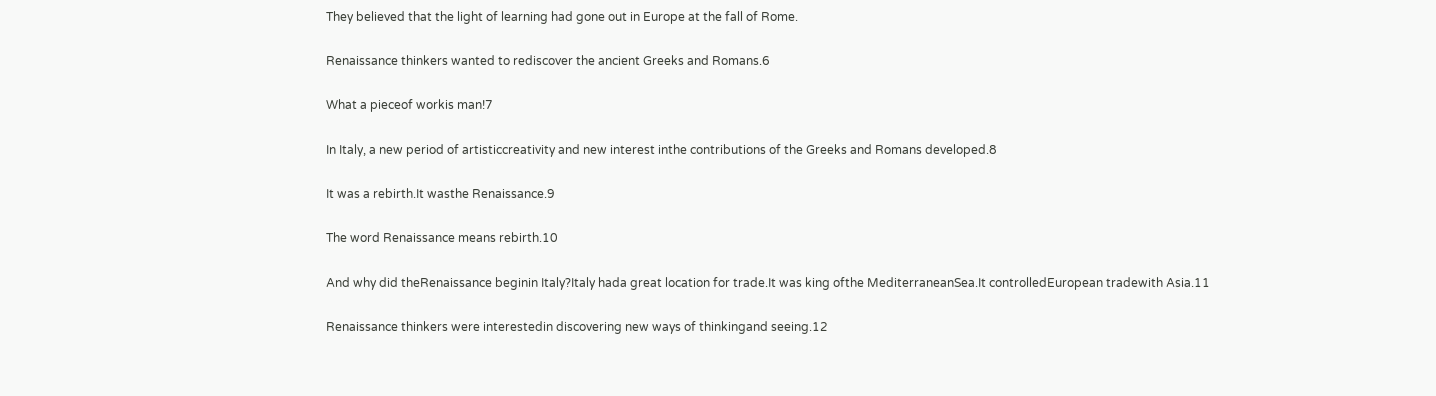They believed that the light of learning had gone out in Europe at the fall of Rome.

Renaissance thinkers wanted to rediscover the ancient Greeks and Romans.6

What a pieceof workis man!7

In Italy, a new period of artisticcreativity and new interest inthe contributions of the Greeks and Romans developed.8

It was a rebirth.It wasthe Renaissance.9

The word Renaissance means rebirth.10

And why did theRenaissance beginin Italy?Italy hada great location for trade.It was king ofthe MediterraneanSea.It controlledEuropean tradewith Asia.11

Renaissance thinkers were interestedin discovering new ways of thinkingand seeing.12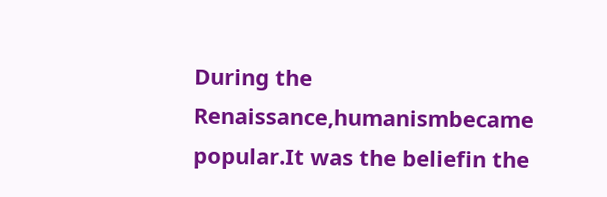During the Renaissance,humanismbecame popular.It was the beliefin the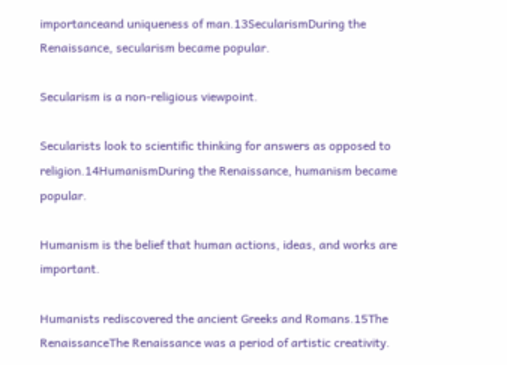importanceand uniqueness of man.13SecularismDuring the Renaissance, secularism became popular.

Secularism is a non-religious viewpoint.

Secularists look to scientific thinking for answers as opposed to religion.14HumanismDuring the Renaissance, humanism became popular.

Humanism is the belief that human actions, ideas, and works are important.

Humanists rediscovered the ancient Greeks and Romans.15The RenaissanceThe Renaissance was a period of artistic creativity.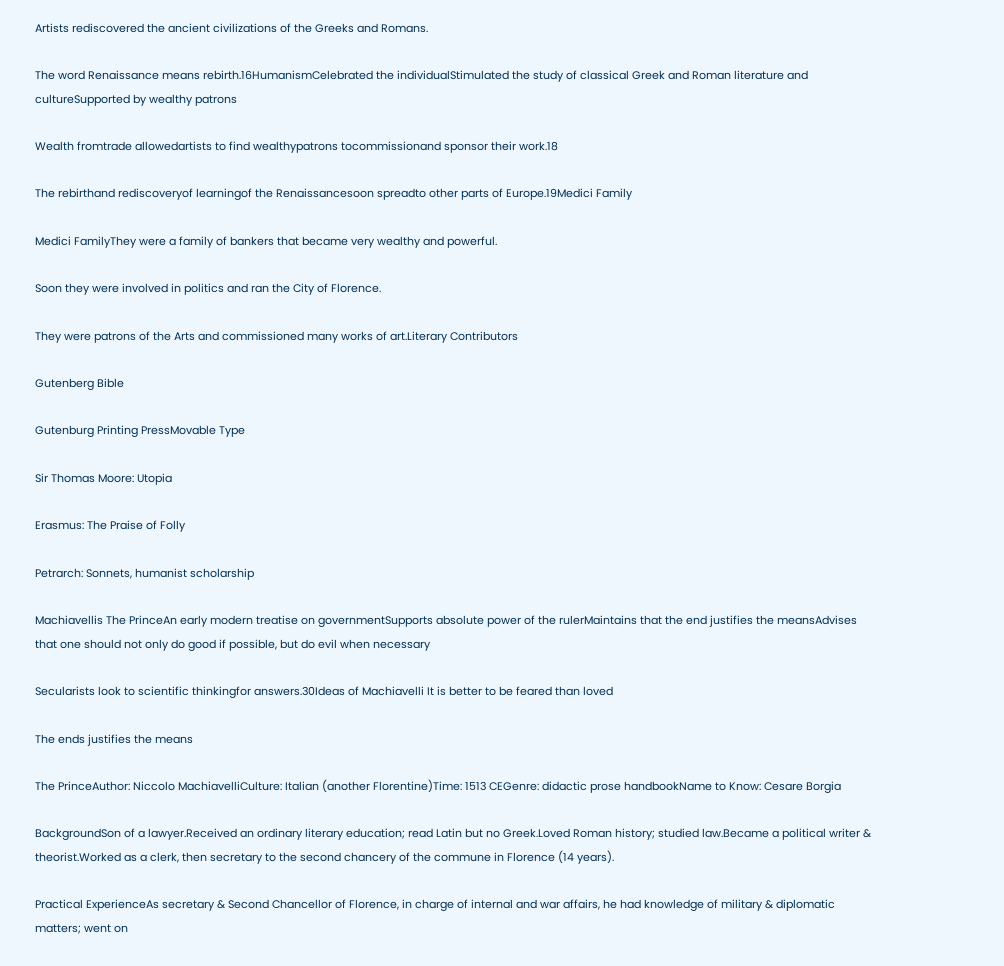Artists rediscovered the ancient civilizations of the Greeks and Romans.

The word Renaissance means rebirth.16HumanismCelebrated the individualStimulated the study of classical Greek and Roman literature and cultureSupported by wealthy patrons

Wealth fromtrade allowedartists to find wealthypatrons tocommissionand sponsor their work.18

The rebirthand rediscoveryof learningof the Renaissancesoon spreadto other parts of Europe.19Medici Family

Medici FamilyThey were a family of bankers that became very wealthy and powerful.

Soon they were involved in politics and ran the City of Florence.

They were patrons of the Arts and commissioned many works of art.Literary Contributors

Gutenberg Bible

Gutenburg Printing PressMovable Type

Sir Thomas Moore: Utopia

Erasmus: The Praise of Folly

Petrarch: Sonnets, humanist scholarship

Machiavellis The PrinceAn early modern treatise on governmentSupports absolute power of the rulerMaintains that the end justifies the meansAdvises that one should not only do good if possible, but do evil when necessary

Secularists look to scientific thinkingfor answers.30Ideas of Machiavelli It is better to be feared than loved

The ends justifies the means

The PrinceAuthor: Niccolo MachiavelliCulture: Italian (another Florentine)Time: 1513 CEGenre: didactic prose handbookName to Know: Cesare Borgia

BackgroundSon of a lawyer.Received an ordinary literary education; read Latin but no Greek.Loved Roman history; studied law.Became a political writer & theorist.Worked as a clerk, then secretary to the second chancery of the commune in Florence (14 years).

Practical ExperienceAs secretary & Second Chancellor of Florence, in charge of internal and war affairs, he had knowledge of military & diplomatic matters; went on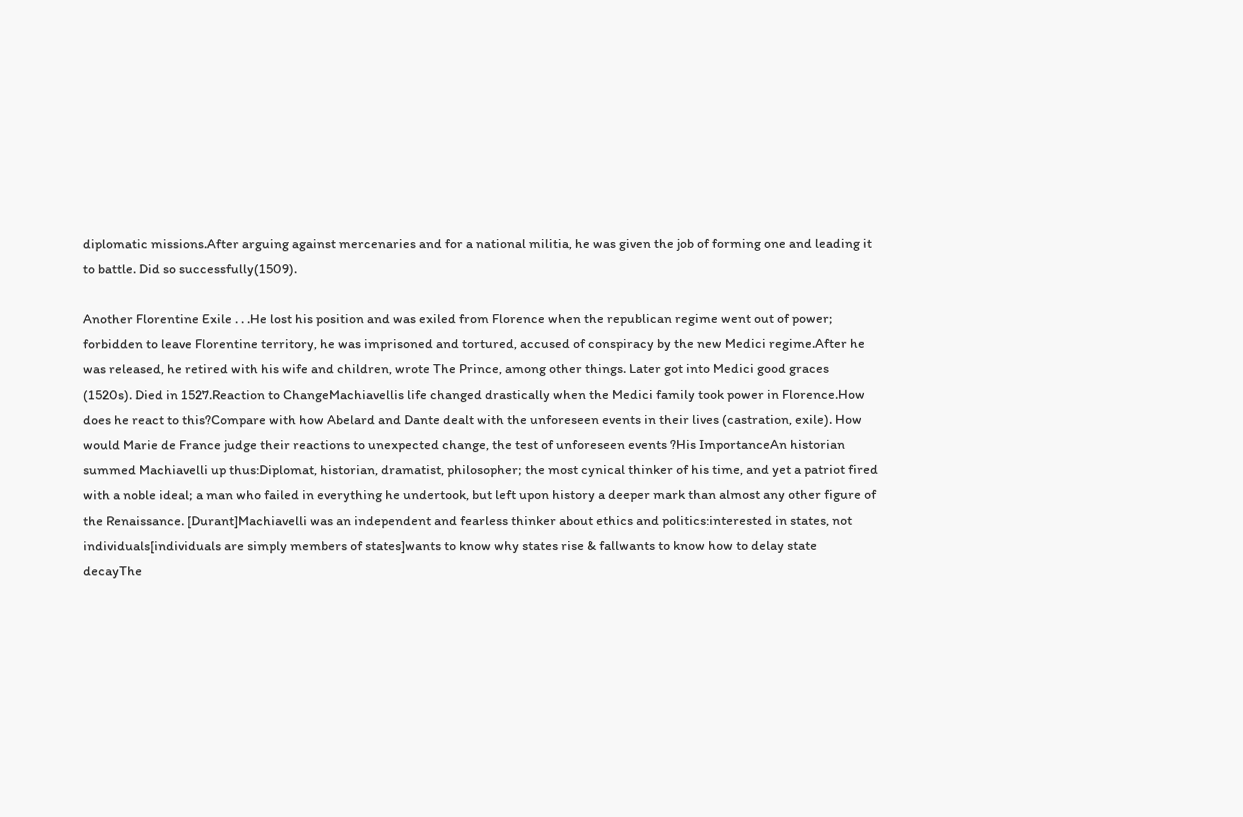diplomatic missions.After arguing against mercenaries and for a national militia, he was given the job of forming one and leading it to battle. Did so successfully(1509).

Another Florentine Exile . . .He lost his position and was exiled from Florence when the republican regime went out of power; forbidden to leave Florentine territory, he was imprisoned and tortured, accused of conspiracy by the new Medici regime.After he was released, he retired with his wife and children, wrote The Prince, among other things. Later got into Medici good graces (1520s). Died in 1527.Reaction to ChangeMachiavellis life changed drastically when the Medici family took power in Florence.How does he react to this?Compare with how Abelard and Dante dealt with the unforeseen events in their lives (castration, exile). How would Marie de France judge their reactions to unexpected change, the test of unforeseen events ?His ImportanceAn historian summed Machiavelli up thus:Diplomat, historian, dramatist, philosopher; the most cynical thinker of his time, and yet a patriot fired with a noble ideal; a man who failed in everything he undertook, but left upon history a deeper mark than almost any other figure of the Renaissance. [Durant]Machiavelli was an independent and fearless thinker about ethics and politics:interested in states, not individuals[individuals are simply members of states]wants to know why states rise & fallwants to know how to delay state decayThe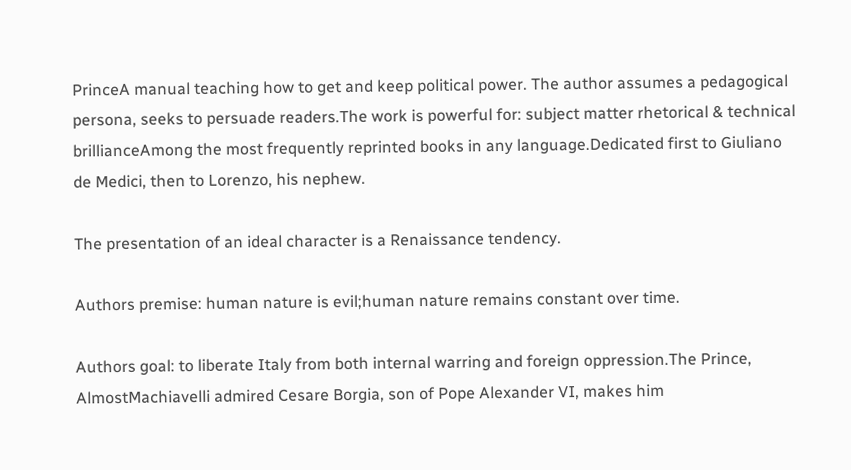PrinceA manual teaching how to get and keep political power. The author assumes a pedagogical persona, seeks to persuade readers.The work is powerful for: subject matter rhetorical & technical brillianceAmong the most frequently reprinted books in any language.Dedicated first to Giuliano de Medici, then to Lorenzo, his nephew.

The presentation of an ideal character is a Renaissance tendency.

Authors premise: human nature is evil;human nature remains constant over time.

Authors goal: to liberate Italy from both internal warring and foreign oppression.The Prince, AlmostMachiavelli admired Cesare Borgia, son of Pope Alexander VI, makes him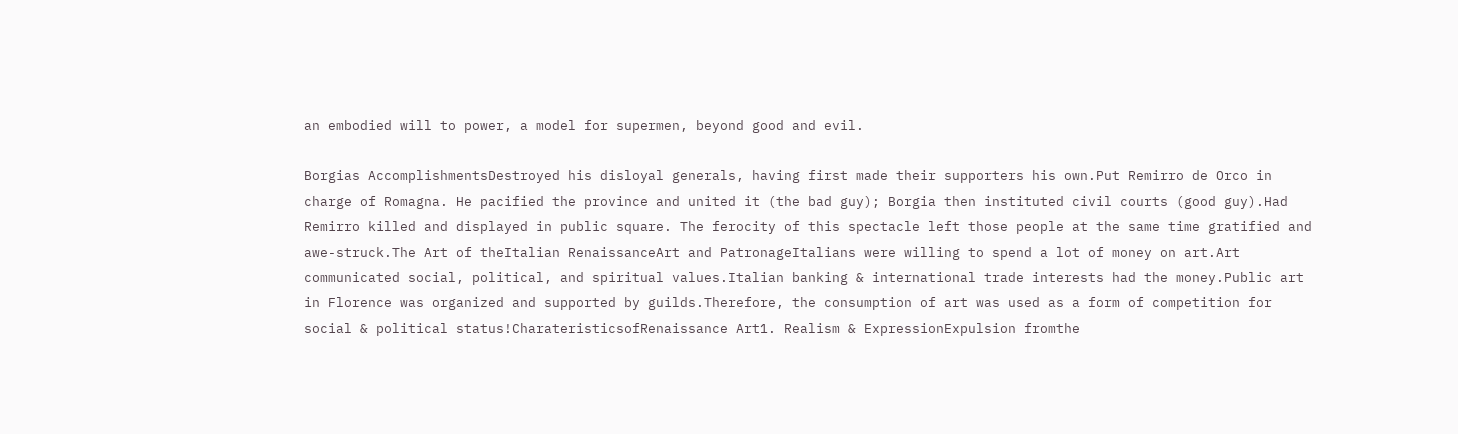an embodied will to power, a model for supermen, beyond good and evil.

Borgias AccomplishmentsDestroyed his disloyal generals, having first made their supporters his own.Put Remirro de Orco in charge of Romagna. He pacified the province and united it (the bad guy); Borgia then instituted civil courts (good guy).Had Remirro killed and displayed in public square. The ferocity of this spectacle left those people at the same time gratified and awe-struck.The Art of theItalian RenaissanceArt and PatronageItalians were willing to spend a lot of money on art.Art communicated social, political, and spiritual values.Italian banking & international trade interests had the money.Public art in Florence was organized and supported by guilds.Therefore, the consumption of art was used as a form of competition for social & political status!CharateristicsofRenaissance Art1. Realism & ExpressionExpulsion fromthe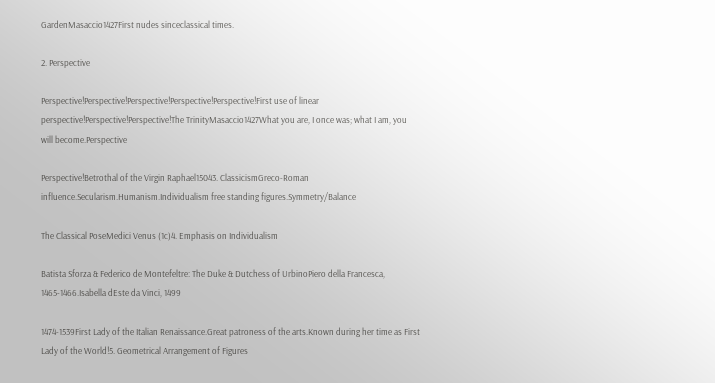GardenMasaccio1427First nudes sinceclassical times.

2. Perspective

Perspective!Perspective!Perspective!Perspective!Perspective!First use of linear perspective!Perspective!Perspective!The TrinityMasaccio1427What you are, I once was; what I am, you will become.Perspective

Perspective!Betrothal of the Virgin Raphael15043. ClassicismGreco-Roman influence.Secularism.Humanism.Individualism free standing figures.Symmetry/Balance

The Classical PoseMedici Venus (1c)4. Emphasis on Individualism

Batista Sforza & Federico de Montefeltre: The Duke & Dutchess of UrbinoPiero della Francesca, 1465-1466.Isabella dEste da Vinci, 1499

1474-1539First Lady of the Italian Renaissance.Great patroness of the arts.Known during her time as First Lady of the World!5. Geometrical Arrangement of Figures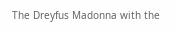The Dreyfus Madonna with the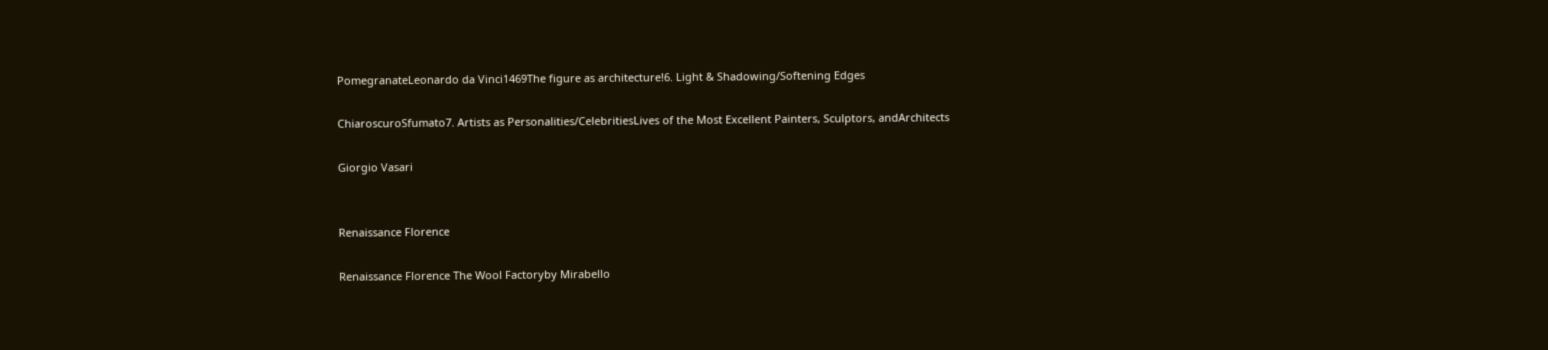PomegranateLeonardo da Vinci1469The figure as architecture!6. Light & Shadowing/Softening Edges

ChiaroscuroSfumato7. Artists as Personalities/CelebritiesLives of the Most Excellent Painters, Sculptors, andArchitects

Giorgio Vasari


Renaissance Florence

Renaissance Florence The Wool Factoryby Mirabello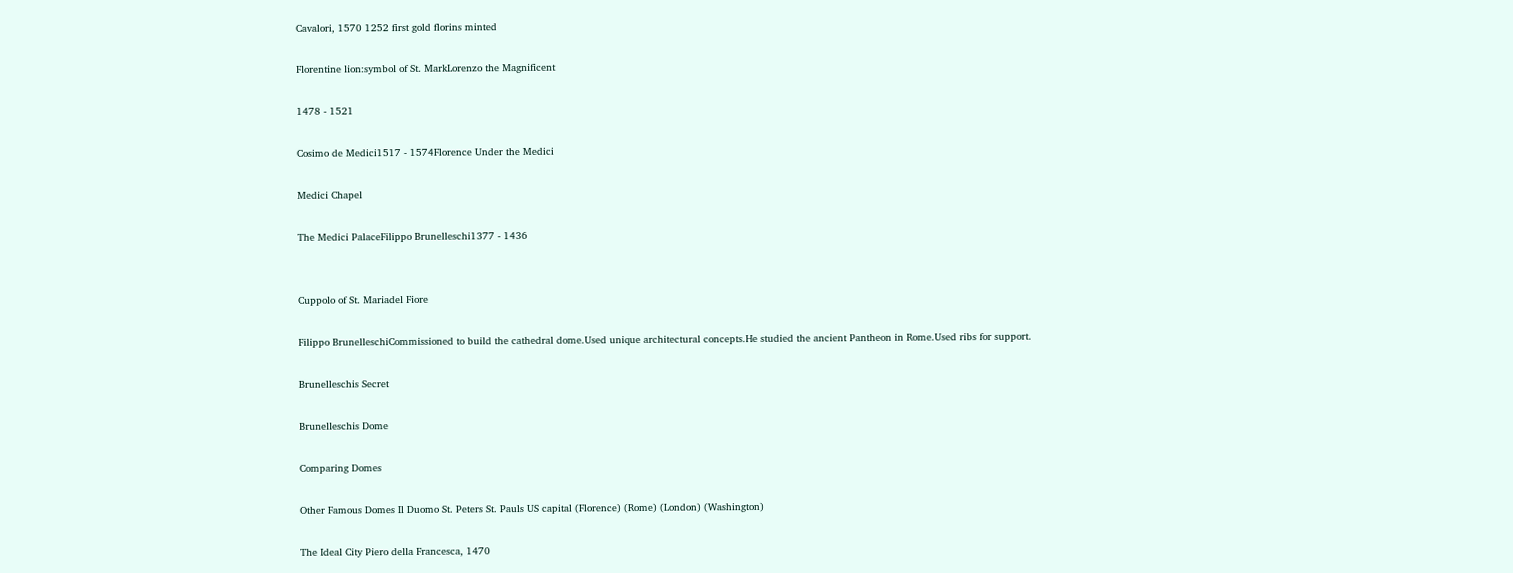Cavalori, 1570 1252 first gold florins minted

Florentine lion:symbol of St. MarkLorenzo the Magnificent

1478 - 1521

Cosimo de Medici1517 - 1574Florence Under the Medici

Medici Chapel

The Medici PalaceFilippo Brunelleschi1377 - 1436


Cuppolo of St. Mariadel Fiore

Filippo BrunelleschiCommissioned to build the cathedral dome.Used unique architectural concepts.He studied the ancient Pantheon in Rome.Used ribs for support.

Brunelleschis Secret

Brunelleschis Dome

Comparing Domes

Other Famous Domes Il Duomo St. Peters St. Pauls US capital (Florence) (Rome) (London) (Washington)

The Ideal City Piero della Francesca, 1470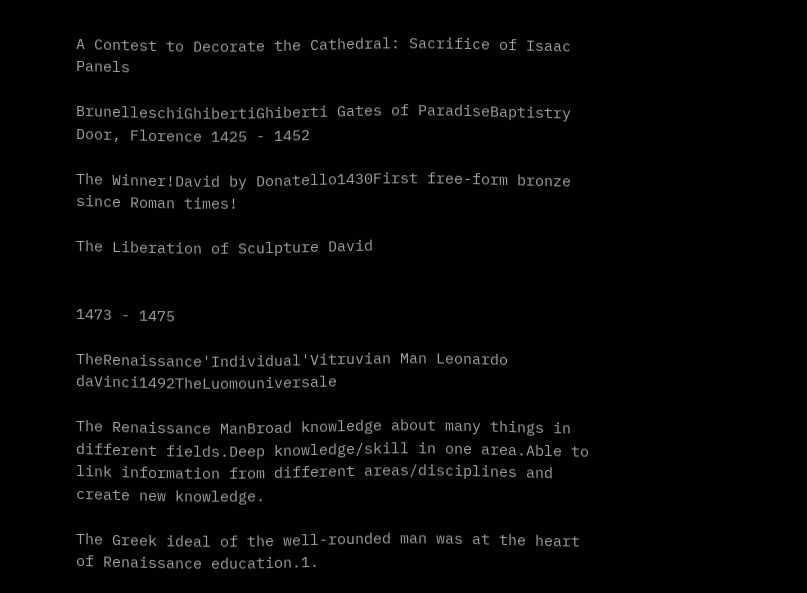A Contest to Decorate the Cathedral: Sacrifice of Isaac Panels

BrunelleschiGhibertiGhiberti Gates of ParadiseBaptistry Door, Florence 1425 - 1452

The Winner!David by Donatello1430First free-form bronze since Roman times!

The Liberation of Sculpture David


1473 - 1475

TheRenaissance'Individual'Vitruvian Man Leonardo daVinci1492TheLuomouniversale

The Renaissance ManBroad knowledge about many things in different fields.Deep knowledge/skill in one area.Able to link information from different areas/disciplines and create new knowledge.

The Greek ideal of the well-rounded man was at the heart of Renaissance education.1.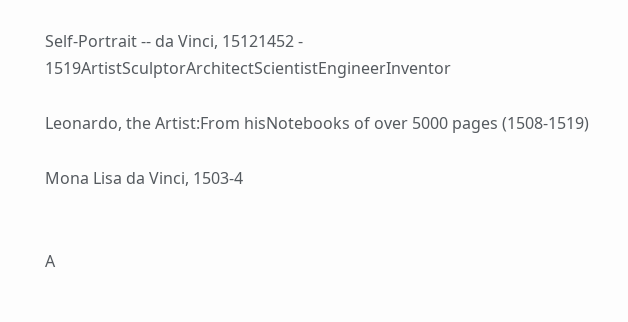Self-Portrait -- da Vinci, 15121452 - 1519ArtistSculptorArchitectScientistEngineerInventor

Leonardo, the Artist:From hisNotebooks of over 5000 pages (1508-1519)

Mona Lisa da Vinci, 1503-4


A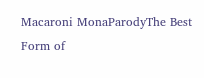Macaroni MonaParodyThe Best Form of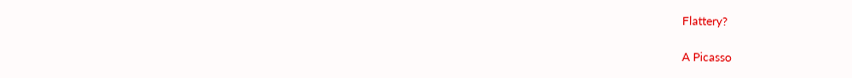Flattery?

A Picasso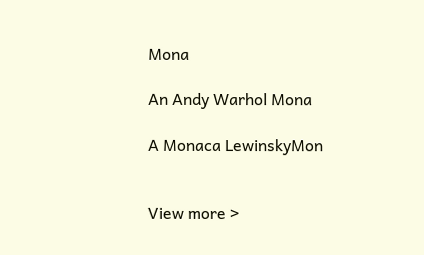Mona

An Andy Warhol Mona

A Monaca LewinskyMon


View more >